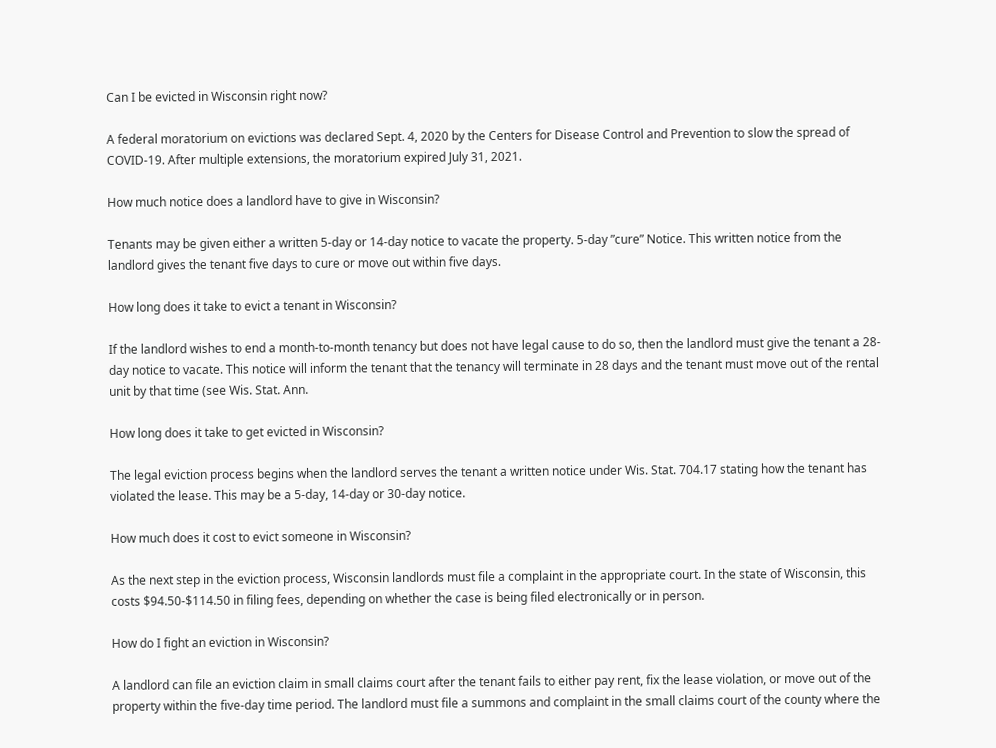Can I be evicted in Wisconsin right now?

A federal moratorium on evictions was declared Sept. 4, 2020 by the Centers for Disease Control and Prevention to slow the spread of COVID-19. After multiple extensions, the moratorium expired July 31, 2021.

How much notice does a landlord have to give in Wisconsin?

Tenants may be given either a written 5-day or 14-day notice to vacate the property. 5-day ”cure” Notice. This written notice from the landlord gives the tenant five days to cure or move out within five days.

How long does it take to evict a tenant in Wisconsin?

If the landlord wishes to end a month-to-month tenancy but does not have legal cause to do so, then the landlord must give the tenant a 28-day notice to vacate. This notice will inform the tenant that the tenancy will terminate in 28 days and the tenant must move out of the rental unit by that time (see Wis. Stat. Ann.

How long does it take to get evicted in Wisconsin?

The legal eviction process begins when the landlord serves the tenant a written notice under Wis. Stat. 704.17 stating how the tenant has violated the lease. This may be a 5-day, 14-day or 30-day notice.

How much does it cost to evict someone in Wisconsin?

As the next step in the eviction process, Wisconsin landlords must file a complaint in the appropriate court. In the state of Wisconsin, this costs $94.50-$114.50 in filing fees, depending on whether the case is being filed electronically or in person.

How do I fight an eviction in Wisconsin?

A landlord can file an eviction claim in small claims court after the tenant fails to either pay rent, fix the lease violation, or move out of the property within the five-day time period. The landlord must file a summons and complaint in the small claims court of the county where the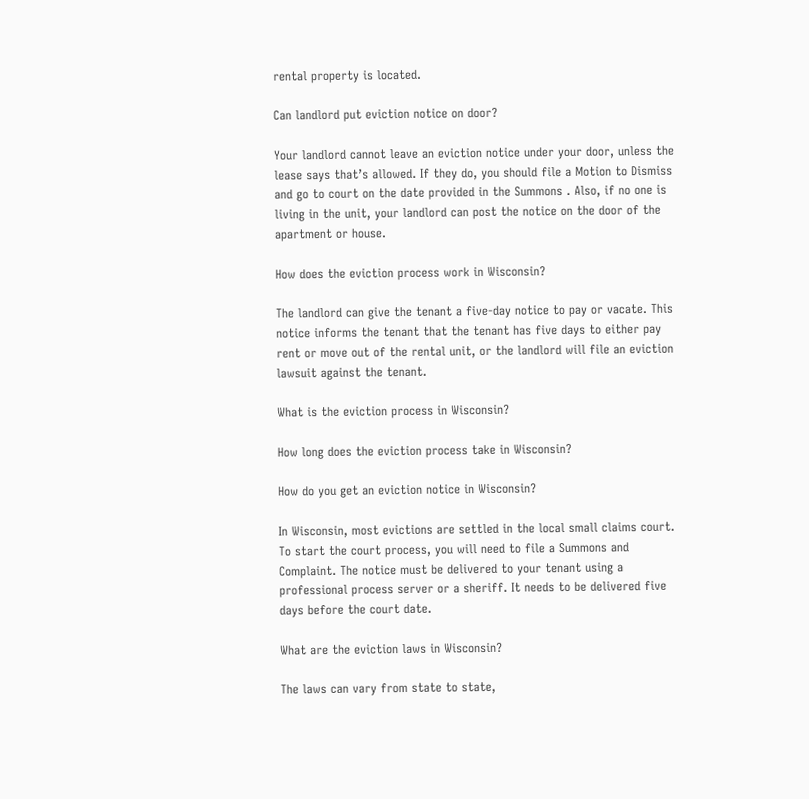rental property is located.

Can landlord put eviction notice on door?

Your landlord cannot leave an eviction notice under your door, unless the lease says that’s allowed. If they do, you should file a Motion to Dismiss and go to court on the date provided in the Summons . Also, if no one is living in the unit, your landlord can post the notice on the door of the apartment or house.

How does the eviction process work in Wisconsin?

The landlord can give the tenant a five-day notice to pay or vacate. This notice informs the tenant that the tenant has five days to either pay rent or move out of the rental unit, or the landlord will file an eviction lawsuit against the tenant.

What is the eviction process in Wisconsin?

How long does the eviction process take in Wisconsin?

How do you get an eviction notice in Wisconsin?

In Wisconsin, most evictions are settled in the local small claims court. To start the court process, you will need to file a Summons and Complaint. The notice must be delivered to your tenant using a professional process server or a sheriff. It needs to be delivered five days before the court date.

What are the eviction laws in Wisconsin?

The laws can vary from state to state,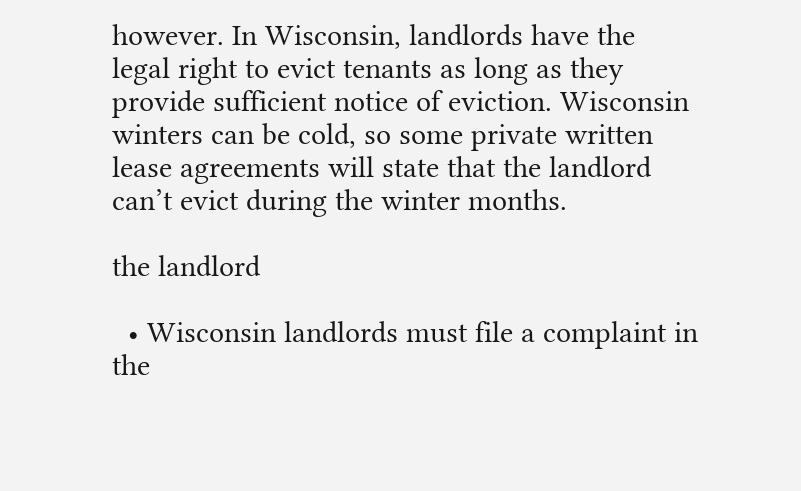however. In Wisconsin, landlords have the legal right to evict tenants as long as they provide sufficient notice of eviction. Wisconsin winters can be cold, so some private written lease agreements will state that the landlord can’t evict during the winter months.

the landlord

  • Wisconsin landlords must file a complaint in the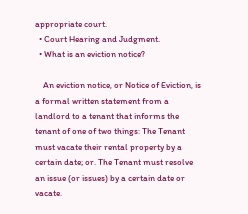appropriate court.
  • Court Hearing and Judgment.
  • What is an eviction notice?

    An eviction notice, or Notice of Eviction, is a formal written statement from a landlord to a tenant that informs the tenant of one of two things: The Tenant must vacate their rental property by a certain date; or. The Tenant must resolve an issue (or issues) by a certain date or vacate.